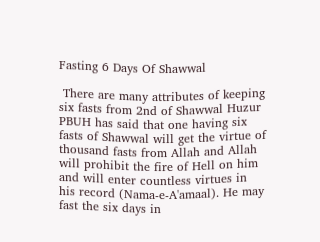Fasting 6 Days Of Shawwal

 There are many attributes of keeping six fasts from 2nd of Shawwal Huzur PBUH has said that one having six fasts of Shawwal will get the virtue of thousand fasts from Allah and Allah will prohibit the fire of Hell on him and will enter countless virtues in his record (Nama-e-A'amaal). He may fast the six days in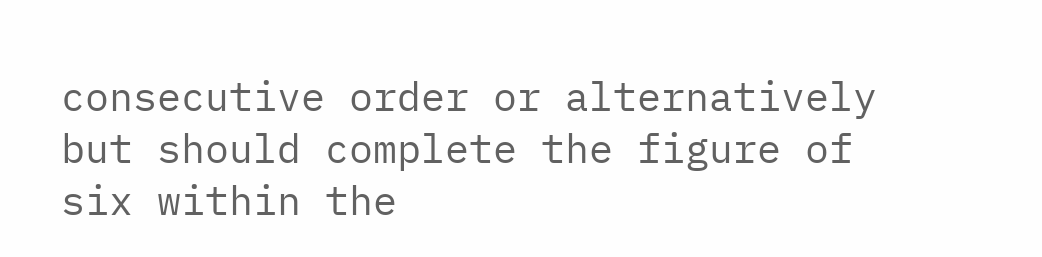consecutive order or alternatively but should complete the figure of six within the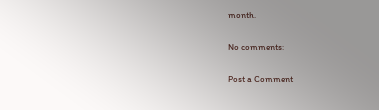month.

No comments:

Post a Comment